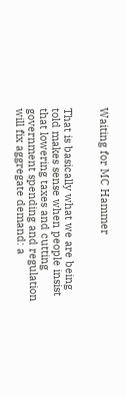Waiting for MC Hammer


That is basically what we are being told makes sense when people insist that lowering taxes and cutting government spending and regulation will fix aggregate demand: a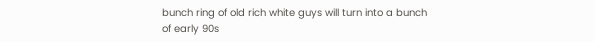bunch ring of old rich white guys will turn into a bunch of early 90s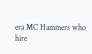era MC Hammers who hire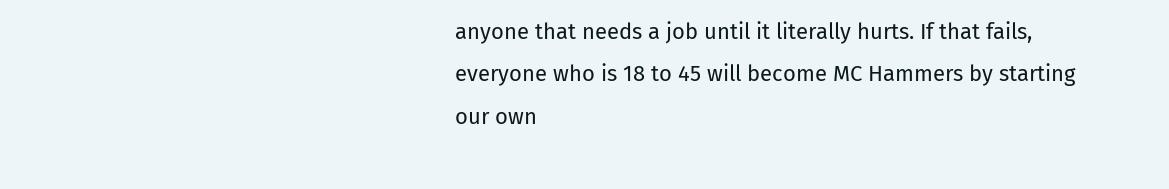anyone that needs a job until it literally hurts. If that fails, everyone who is 18 to 45 will become MC Hammers by starting our own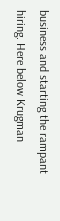business and starting the rampant hiring. Here below Krugman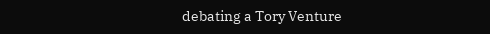debating a Tory Venture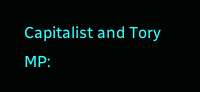Capitalist and Tory MP: